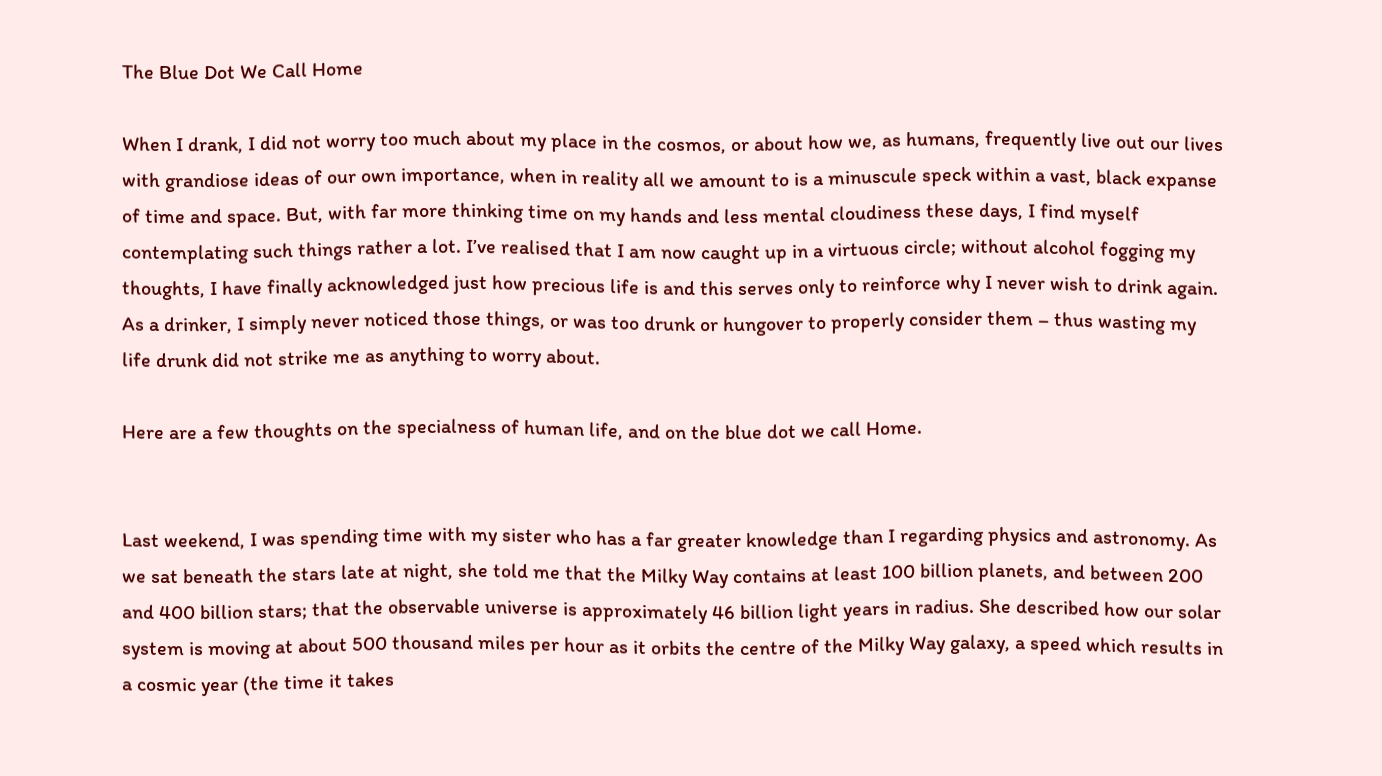The Blue Dot We Call Home

When I drank, I did not worry too much about my place in the cosmos, or about how we, as humans, frequently live out our lives with grandiose ideas of our own importance, when in reality all we amount to is a minuscule speck within a vast, black expanse of time and space. But, with far more thinking time on my hands and less mental cloudiness these days, I find myself contemplating such things rather a lot. I’ve realised that I am now caught up in a virtuous circle; without alcohol fogging my thoughts, I have finally acknowledged just how precious life is and this serves only to reinforce why I never wish to drink again. As a drinker, I simply never noticed those things, or was too drunk or hungover to properly consider them – thus wasting my life drunk did not strike me as anything to worry about.

Here are a few thoughts on the specialness of human life, and on the blue dot we call Home.


Last weekend, I was spending time with my sister who has a far greater knowledge than I regarding physics and astronomy. As we sat beneath the stars late at night, she told me that the Milky Way contains at least 100 billion planets, and between 200 and 400 billion stars; that the observable universe is approximately 46 billion light years in radius. She described how our solar system is moving at about 500 thousand miles per hour as it orbits the centre of the Milky Way galaxy, a speed which results in a cosmic year (the time it takes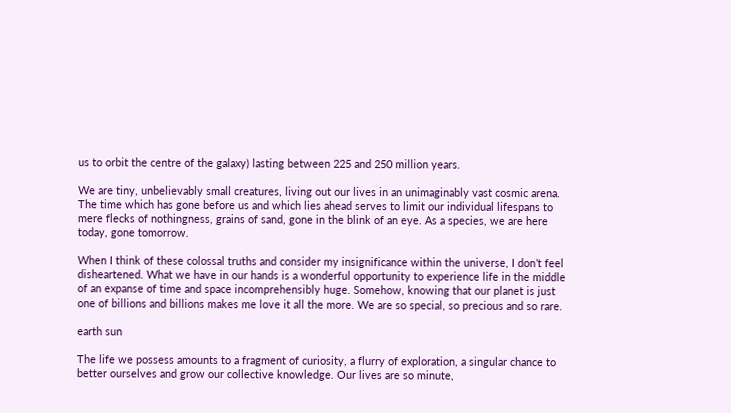us to orbit the centre of the galaxy) lasting between 225 and 250 million years.

We are tiny, unbelievably small creatures, living out our lives in an unimaginably vast cosmic arena. The time which has gone before us and which lies ahead serves to limit our individual lifespans to mere flecks of nothingness, grains of sand, gone in the blink of an eye. As a species, we are here today, gone tomorrow.

When I think of these colossal truths and consider my insignificance within the universe, I don’t feel disheartened. What we have in our hands is a wonderful opportunity to experience life in the middle of an expanse of time and space incomprehensibly huge. Somehow, knowing that our planet is just one of billions and billions makes me love it all the more. We are so special, so precious and so rare.

earth sun

The life we possess amounts to a fragment of curiosity, a flurry of exploration, a singular chance to better ourselves and grow our collective knowledge. Our lives are so minute,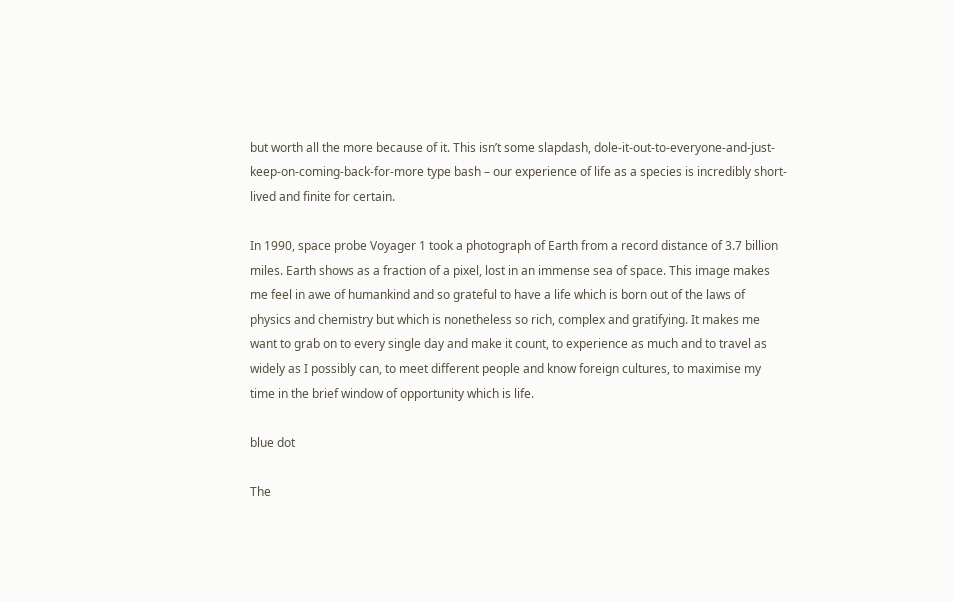but worth all the more because of it. This isn’t some slapdash, dole-it-out-to-everyone-and-just-keep-on-coming-back-for-more type bash – our experience of life as a species is incredibly short-lived and finite for certain.

In 1990, space probe Voyager 1 took a photograph of Earth from a record distance of 3.7 billion miles. Earth shows as a fraction of a pixel, lost in an immense sea of space. This image makes me feel in awe of humankind and so grateful to have a life which is born out of the laws of physics and chemistry but which is nonetheless so rich, complex and gratifying. It makes me want to grab on to every single day and make it count, to experience as much and to travel as widely as I possibly can, to meet different people and know foreign cultures, to maximise my time in the brief window of opportunity which is life.

blue dot

The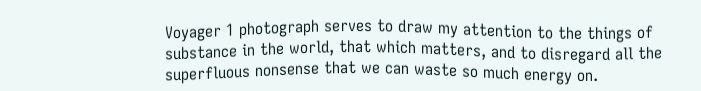Voyager 1 photograph serves to draw my attention to the things of substance in the world, that which matters, and to disregard all the superfluous nonsense that we can waste so much energy on.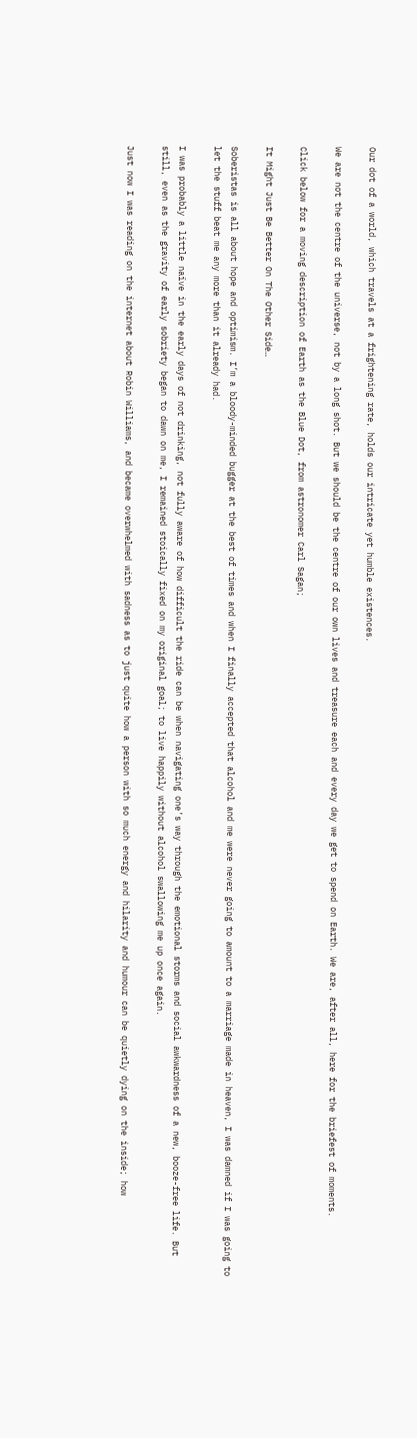Our dot of a world, which travels at a frightening rate, holds our intricate yet humble existences.

We are not the centre of the universe, not by a long shot. But we should be the centre of our own lives and treasure each and every day we get to spend on Earth. We are, after all, here for the briefest of moments.

Click below for a moving description of Earth as the Blue Dot, from astronomer Carl Sagan;

It Might Just Be Better On The Other Side…

Soberistas is all about hope and optimism. I’m a bloody-minded bugger at the best of times and when I finally accepted that alcohol and me were never going to amount to a marriage made in heaven, I was damned if I was going to let the stuff beat me any more than it already had.

I was probably a little naïve in the early days of not drinking, not fully aware of how difficult the ride can be when navigating one’s way through the emotional storms and social awkwardness of a new, booze-free life. But still, even as the gravity of early sobriety began to dawn on me, I remained stoically fixed on my original goal; to live happily without alcohol swallowing me up once again.

Just now I was reading on the internet about Robin Williams, and became overwhelmed with sadness as to just quite how a person with so much energy and hilarity and humour can be quietly dying on the inside; how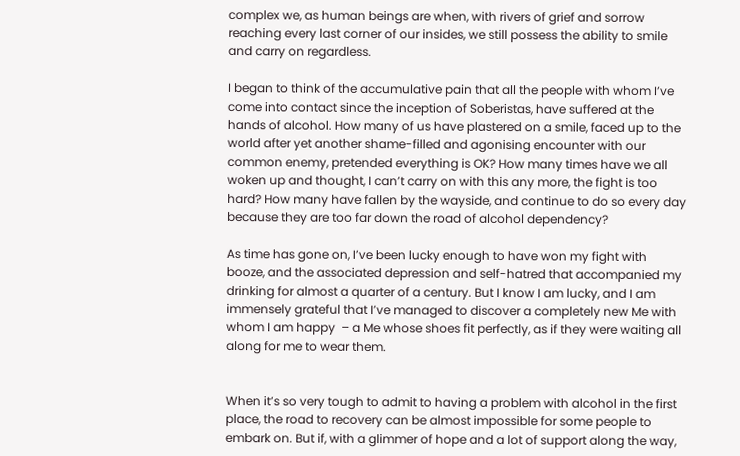complex we, as human beings are when, with rivers of grief and sorrow reaching every last corner of our insides, we still possess the ability to smile and carry on regardless.

I began to think of the accumulative pain that all the people with whom I’ve come into contact since the inception of Soberistas, have suffered at the hands of alcohol. How many of us have plastered on a smile, faced up to the world after yet another shame-filled and agonising encounter with our common enemy, pretended everything is OK? How many times have we all woken up and thought, I can’t carry on with this any more, the fight is too hard? How many have fallen by the wayside, and continue to do so every day because they are too far down the road of alcohol dependency?

As time has gone on, I’ve been lucky enough to have won my fight with booze, and the associated depression and self-hatred that accompanied my drinking for almost a quarter of a century. But I know I am lucky, and I am immensely grateful that I’ve managed to discover a completely new Me with whom I am happy  – a Me whose shoes fit perfectly, as if they were waiting all along for me to wear them.


When it’s so very tough to admit to having a problem with alcohol in the first place, the road to recovery can be almost impossible for some people to embark on. But if, with a glimmer of hope and a lot of support along the way,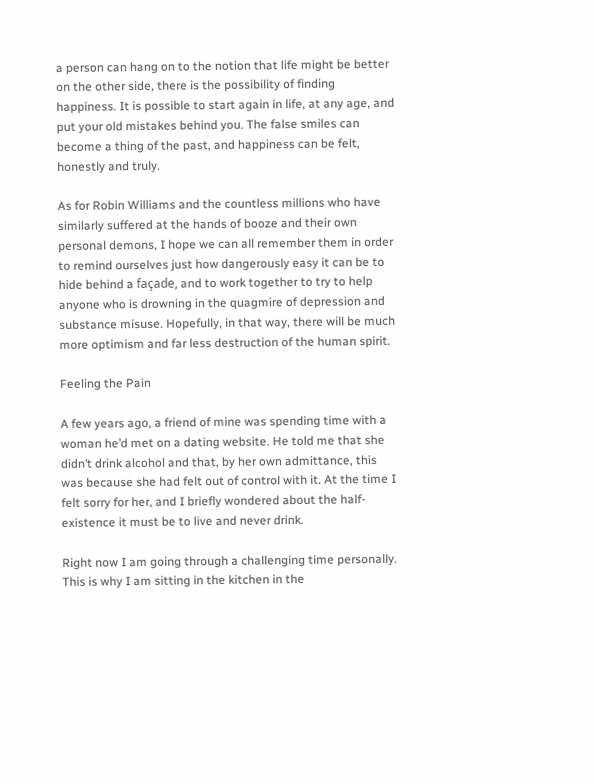a person can hang on to the notion that life might be better on the other side, there is the possibility of finding happiness. It is possible to start again in life, at any age, and put your old mistakes behind you. The false smiles can become a thing of the past, and happiness can be felt, honestly and truly.

As for Robin Williams and the countless millions who have similarly suffered at the hands of booze and their own personal demons, I hope we can all remember them in order to remind ourselves just how dangerously easy it can be to hide behind a façade, and to work together to try to help anyone who is drowning in the quagmire of depression and substance misuse. Hopefully, in that way, there will be much more optimism and far less destruction of the human spirit.

Feeling the Pain

A few years ago, a friend of mine was spending time with a woman he’d met on a dating website. He told me that she didn’t drink alcohol and that, by her own admittance, this was because she had felt out of control with it. At the time I felt sorry for her, and I briefly wondered about the half-existence it must be to live and never drink.

Right now I am going through a challenging time personally. This is why I am sitting in the kitchen in the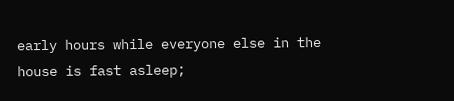early hours while everyone else in the house is fast asleep;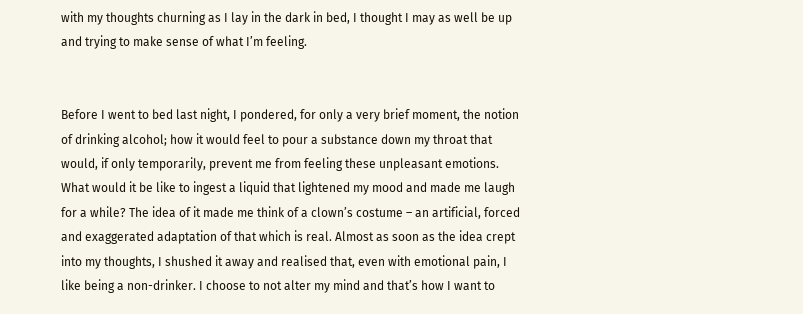with my thoughts churning as I lay in the dark in bed, I thought I may as well be up and trying to make sense of what I’m feeling.


Before I went to bed last night, I pondered, for only a very brief moment, the notion of drinking alcohol; how it would feel to pour a substance down my throat that would, if only temporarily, prevent me from feeling these unpleasant emotions. What would it be like to ingest a liquid that lightened my mood and made me laugh for a while? The idea of it made me think of a clown’s costume – an artificial, forced and exaggerated adaptation of that which is real. Almost as soon as the idea crept into my thoughts, I shushed it away and realised that, even with emotional pain, I like being a non-drinker. I choose to not alter my mind and that’s how I want to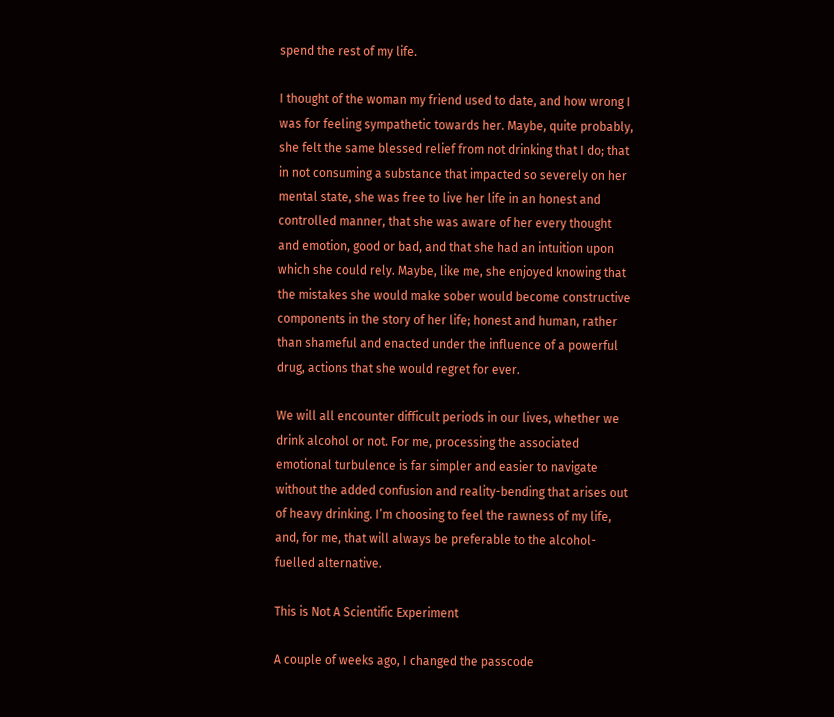spend the rest of my life.

I thought of the woman my friend used to date, and how wrong I was for feeling sympathetic towards her. Maybe, quite probably, she felt the same blessed relief from not drinking that I do; that in not consuming a substance that impacted so severely on her mental state, she was free to live her life in an honest and controlled manner, that she was aware of her every thought and emotion, good or bad, and that she had an intuition upon which she could rely. Maybe, like me, she enjoyed knowing that the mistakes she would make sober would become constructive components in the story of her life; honest and human, rather than shameful and enacted under the influence of a powerful drug, actions that she would regret for ever.

We will all encounter difficult periods in our lives, whether we drink alcohol or not. For me, processing the associated emotional turbulence is far simpler and easier to navigate without the added confusion and reality-bending that arises out of heavy drinking. I’m choosing to feel the rawness of my life, and, for me, that will always be preferable to the alcohol-fuelled alternative.

This is Not A Scientific Experiment

A couple of weeks ago, I changed the passcode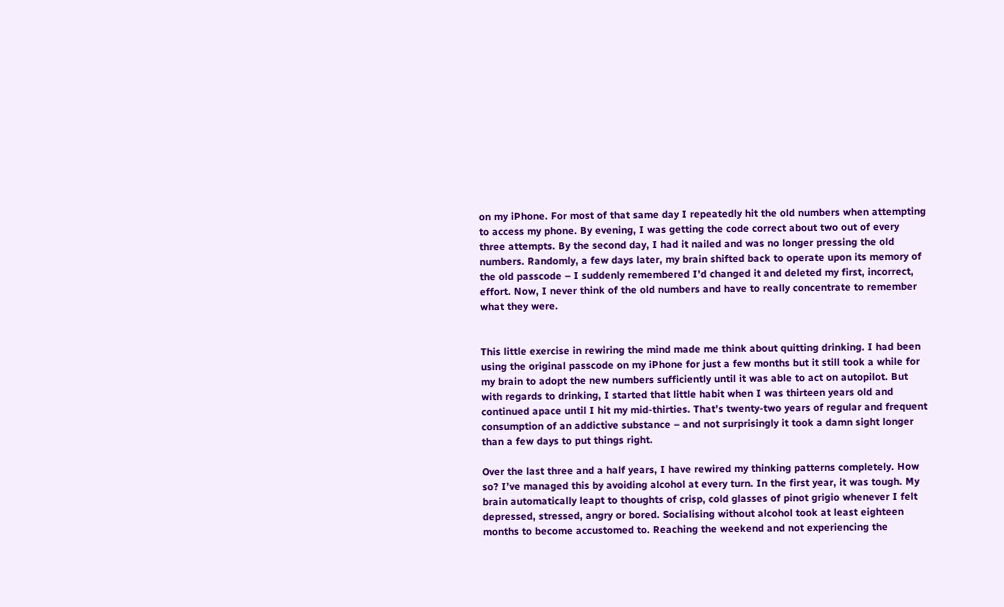on my iPhone. For most of that same day I repeatedly hit the old numbers when attempting to access my phone. By evening, I was getting the code correct about two out of every three attempts. By the second day, I had it nailed and was no longer pressing the old numbers. Randomly, a few days later, my brain shifted back to operate upon its memory of the old passcode – I suddenly remembered I’d changed it and deleted my first, incorrect, effort. Now, I never think of the old numbers and have to really concentrate to remember what they were.


This little exercise in rewiring the mind made me think about quitting drinking. I had been using the original passcode on my iPhone for just a few months but it still took a while for my brain to adopt the new numbers sufficiently until it was able to act on autopilot. But with regards to drinking, I started that little habit when I was thirteen years old and continued apace until I hit my mid-thirties. That’s twenty-two years of regular and frequent consumption of an addictive substance – and not surprisingly it took a damn sight longer than a few days to put things right.

Over the last three and a half years, I have rewired my thinking patterns completely. How so? I’ve managed this by avoiding alcohol at every turn. In the first year, it was tough. My brain automatically leapt to thoughts of crisp, cold glasses of pinot grigio whenever I felt depressed, stressed, angry or bored. Socialising without alcohol took at least eighteen months to become accustomed to. Reaching the weekend and not experiencing the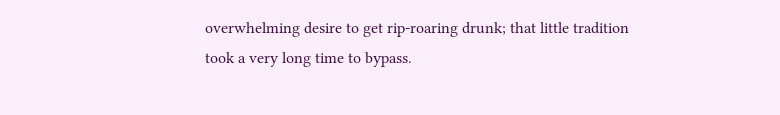overwhelming desire to get rip-roaring drunk; that little tradition took a very long time to bypass.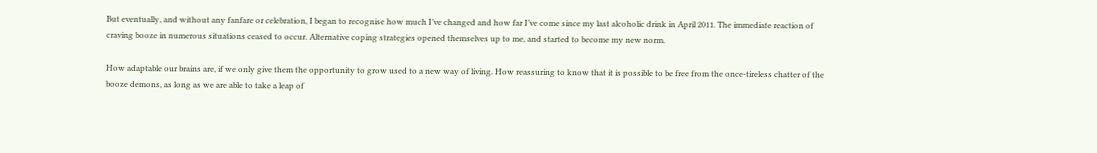But eventually, and without any fanfare or celebration, I began to recognise how much I’ve changed and how far I’ve come since my last alcoholic drink in April 2011. The immediate reaction of craving booze in numerous situations ceased to occur. Alternative coping strategies opened themselves up to me, and started to become my new norm.

How adaptable our brains are, if we only give them the opportunity to grow used to a new way of living. How reassuring to know that it is possible to be free from the once-tireless chatter of the booze demons, as long as we are able to take a leap of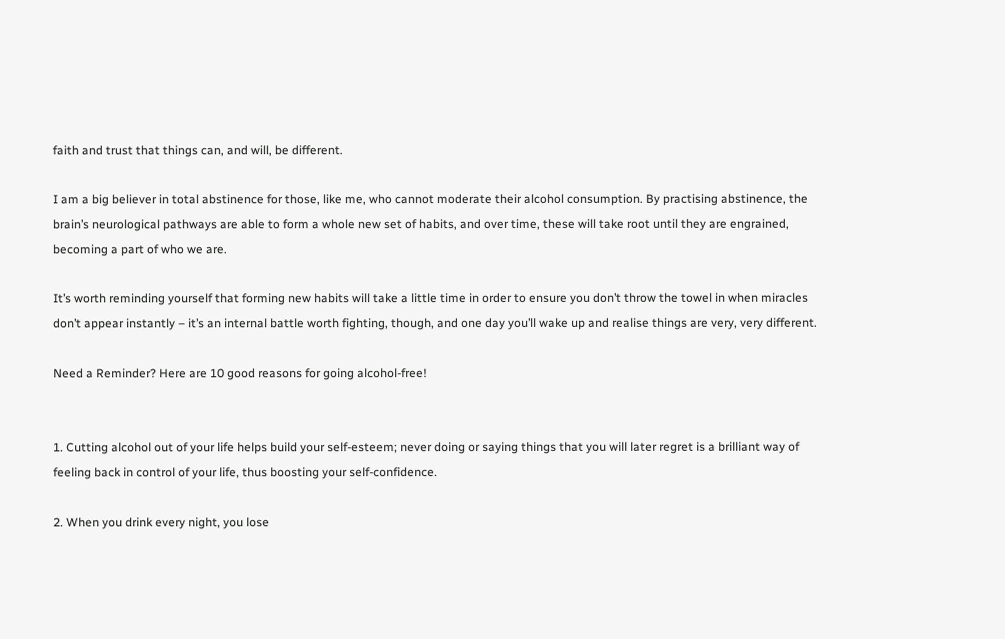faith and trust that things can, and will, be different.

I am a big believer in total abstinence for those, like me, who cannot moderate their alcohol consumption. By practising abstinence, the brain’s neurological pathways are able to form a whole new set of habits, and over time, these will take root until they are engrained, becoming a part of who we are.

It’s worth reminding yourself that forming new habits will take a little time in order to ensure you don’t throw the towel in when miracles don’t appear instantly – it’s an internal battle worth fighting, though, and one day you’ll wake up and realise things are very, very different.

Need a Reminder? Here are 10 good reasons for going alcohol-free!


1. Cutting alcohol out of your life helps build your self-esteem; never doing or saying things that you will later regret is a brilliant way of feeling back in control of your life, thus boosting your self-confidence.

2. When you drink every night, you lose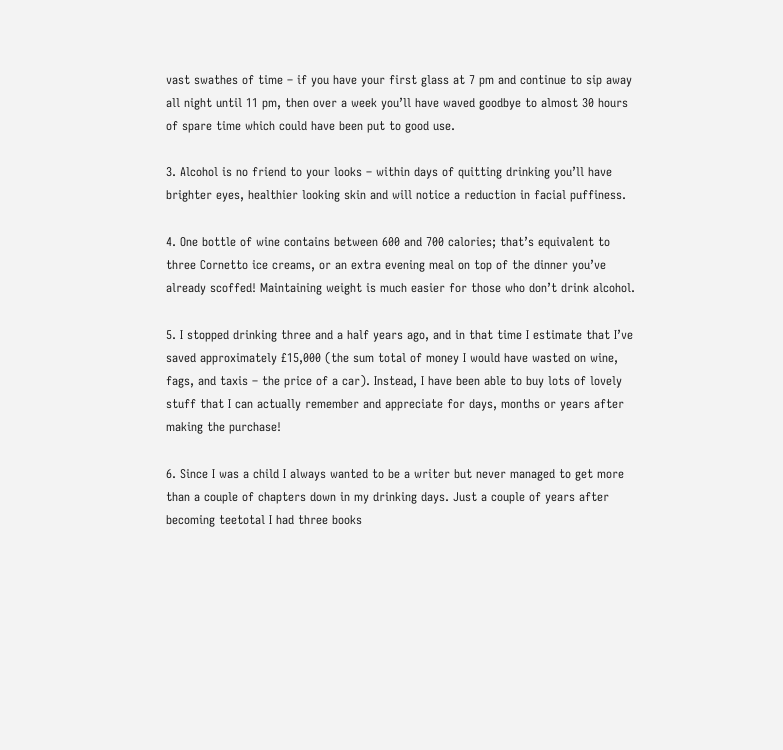vast swathes of time – if you have your first glass at 7 pm and continue to sip away all night until 11 pm, then over a week you’ll have waved goodbye to almost 30 hours of spare time which could have been put to good use.

3. Alcohol is no friend to your looks – within days of quitting drinking you’ll have brighter eyes, healthier looking skin and will notice a reduction in facial puffiness.

4. One bottle of wine contains between 600 and 700 calories; that’s equivalent to three Cornetto ice creams, or an extra evening meal on top of the dinner you’ve already scoffed! Maintaining weight is much easier for those who don’t drink alcohol.

5. I stopped drinking three and a half years ago, and in that time I estimate that I’ve saved approximately £15,000 (the sum total of money I would have wasted on wine, fags, and taxis – the price of a car). Instead, I have been able to buy lots of lovely stuff that I can actually remember and appreciate for days, months or years after making the purchase!

6. Since I was a child I always wanted to be a writer but never managed to get more than a couple of chapters down in my drinking days. Just a couple of years after becoming teetotal I had three books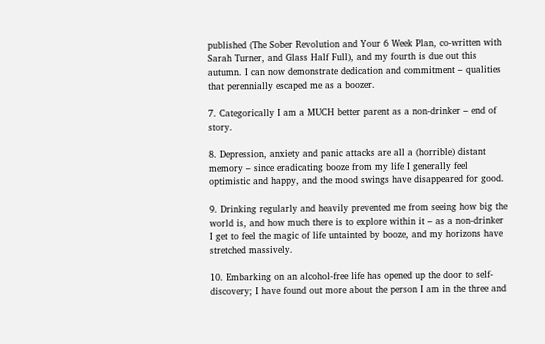published (The Sober Revolution and Your 6 Week Plan, co-written with Sarah Turner, and Glass Half Full), and my fourth is due out this autumn. I can now demonstrate dedication and commitment – qualities that perennially escaped me as a boozer.

7. Categorically I am a MUCH better parent as a non-drinker – end of story.

8. Depression, anxiety and panic attacks are all a (horrible) distant memory – since eradicating booze from my life I generally feel optimistic and happy, and the mood swings have disappeared for good.

9. Drinking regularly and heavily prevented me from seeing how big the world is, and how much there is to explore within it – as a non-drinker I get to feel the magic of life untainted by booze, and my horizons have stretched massively.

10. Embarking on an alcohol-free life has opened up the door to self-discovery; I have found out more about the person I am in the three and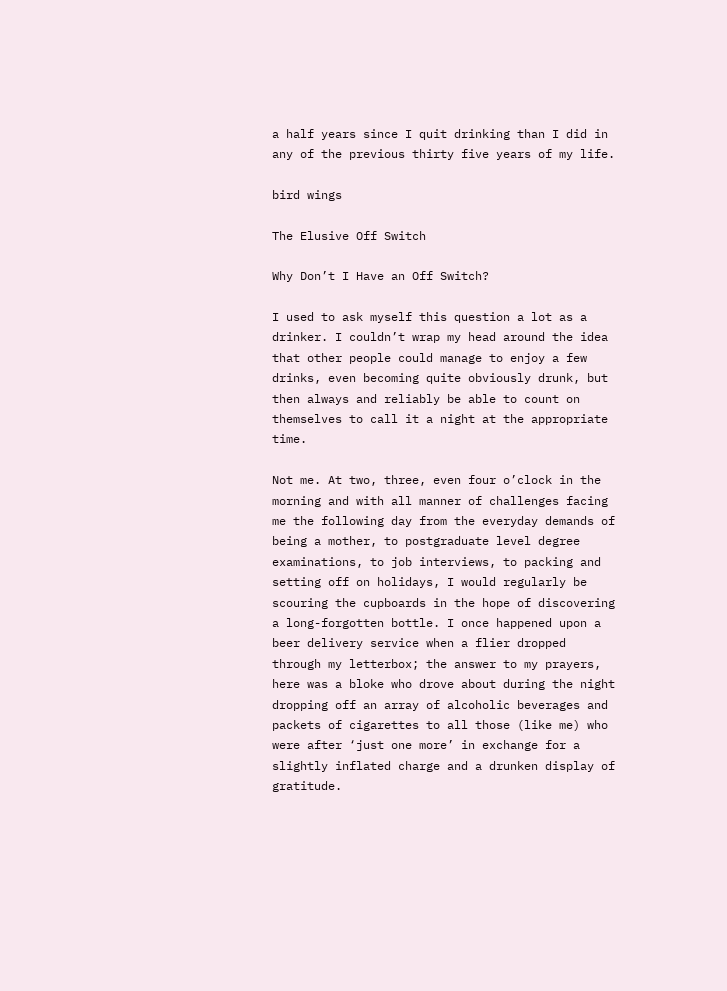a half years since I quit drinking than I did in any of the previous thirty five years of my life.

bird wings

The Elusive Off Switch

Why Don’t I Have an Off Switch?

I used to ask myself this question a lot as a drinker. I couldn’t wrap my head around the idea that other people could manage to enjoy a few drinks, even becoming quite obviously drunk, but then always and reliably be able to count on themselves to call it a night at the appropriate time.

Not me. At two, three, even four o’clock in the morning and with all manner of challenges facing me the following day from the everyday demands of being a mother, to postgraduate level degree examinations, to job interviews, to packing and setting off on holidays, I would regularly be scouring the cupboards in the hope of discovering a long-forgotten bottle. I once happened upon a beer delivery service when a flier dropped through my letterbox; the answer to my prayers, here was a bloke who drove about during the night dropping off an array of alcoholic beverages and packets of cigarettes to all those (like me) who were after ‘just one more’ in exchange for a slightly inflated charge and a drunken display of gratitude.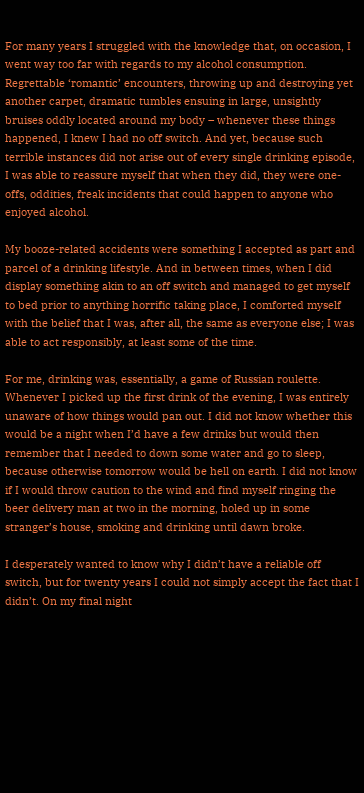For many years I struggled with the knowledge that, on occasion, I went way too far with regards to my alcohol consumption. Regrettable ‘romantic’ encounters, throwing up and destroying yet another carpet, dramatic tumbles ensuing in large, unsightly bruises oddly located around my body – whenever these things happened, I knew I had no off switch. And yet, because such terrible instances did not arise out of every single drinking episode, I was able to reassure myself that when they did, they were one-offs, oddities, freak incidents that could happen to anyone who enjoyed alcohol.

My booze-related accidents were something I accepted as part and parcel of a drinking lifestyle. And in between times, when I did display something akin to an off switch and managed to get myself to bed prior to anything horrific taking place, I comforted myself with the belief that I was, after all, the same as everyone else; I was able to act responsibly, at least some of the time.

For me, drinking was, essentially, a game of Russian roulette. Whenever I picked up the first drink of the evening, I was entirely unaware of how things would pan out. I did not know whether this would be a night when I’d have a few drinks but would then remember that I needed to down some water and go to sleep, because otherwise tomorrow would be hell on earth. I did not know if I would throw caution to the wind and find myself ringing the beer delivery man at two in the morning, holed up in some stranger’s house, smoking and drinking until dawn broke.

I desperately wanted to know why I didn’t have a reliable off switch, but for twenty years I could not simply accept the fact that I didn’t. On my final night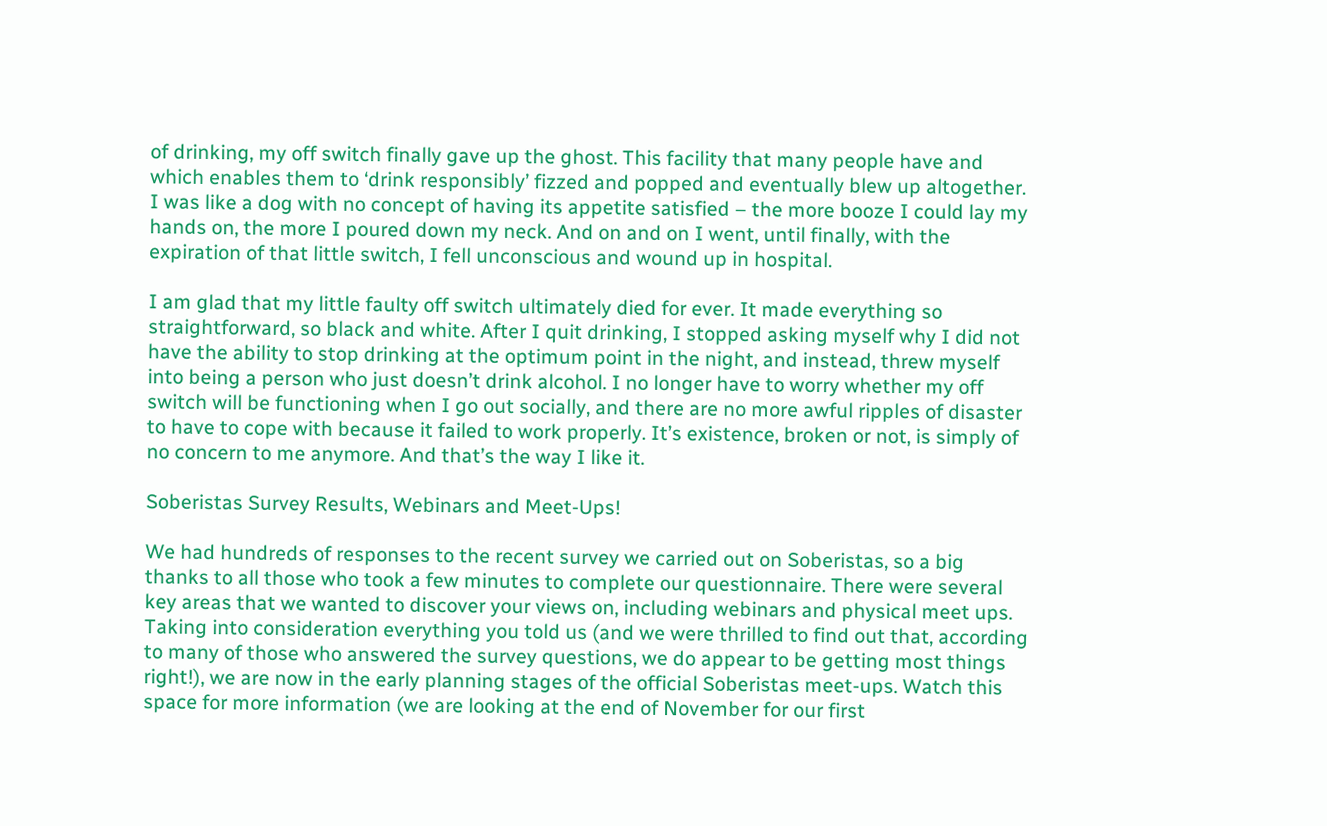of drinking, my off switch finally gave up the ghost. This facility that many people have and which enables them to ‘drink responsibly’ fizzed and popped and eventually blew up altogether. I was like a dog with no concept of having its appetite satisfied – the more booze I could lay my hands on, the more I poured down my neck. And on and on I went, until finally, with the expiration of that little switch, I fell unconscious and wound up in hospital.

I am glad that my little faulty off switch ultimately died for ever. It made everything so straightforward, so black and white. After I quit drinking, I stopped asking myself why I did not have the ability to stop drinking at the optimum point in the night, and instead, threw myself into being a person who just doesn’t drink alcohol. I no longer have to worry whether my off switch will be functioning when I go out socially, and there are no more awful ripples of disaster to have to cope with because it failed to work properly. It’s existence, broken or not, is simply of no concern to me anymore. And that’s the way I like it.

Soberistas Survey Results, Webinars and Meet-Ups!

We had hundreds of responses to the recent survey we carried out on Soberistas, so a big thanks to all those who took a few minutes to complete our questionnaire. There were several key areas that we wanted to discover your views on, including webinars and physical meet ups. Taking into consideration everything you told us (and we were thrilled to find out that, according to many of those who answered the survey questions, we do appear to be getting most things right!), we are now in the early planning stages of the official Soberistas meet-ups. Watch this space for more information (we are looking at the end of November for our first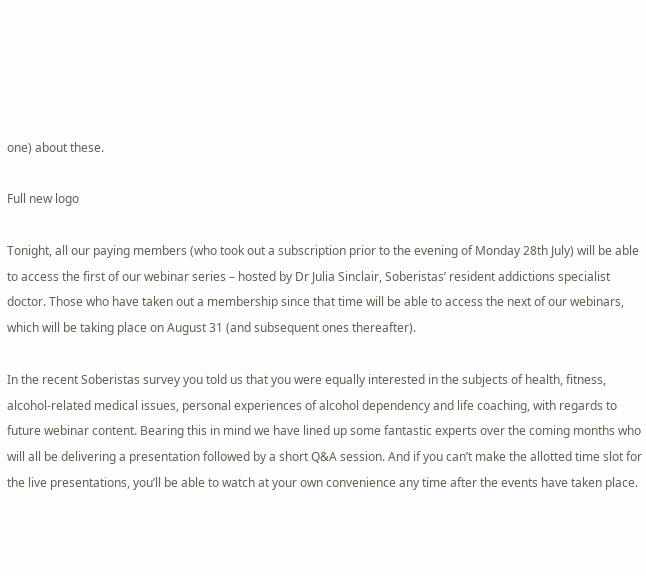one) about these.

Full new logo

Tonight, all our paying members (who took out a subscription prior to the evening of Monday 28th July) will be able to access the first of our webinar series – hosted by Dr Julia Sinclair, Soberistas’ resident addictions specialist doctor. Those who have taken out a membership since that time will be able to access the next of our webinars, which will be taking place on August 31 (and subsequent ones thereafter).

In the recent Soberistas survey you told us that you were equally interested in the subjects of health, fitness, alcohol-related medical issues, personal experiences of alcohol dependency and life coaching, with regards to future webinar content. Bearing this in mind we have lined up some fantastic experts over the coming months who will all be delivering a presentation followed by a short Q&A session. And if you can’t make the allotted time slot for the live presentations, you’ll be able to watch at your own convenience any time after the events have taken place.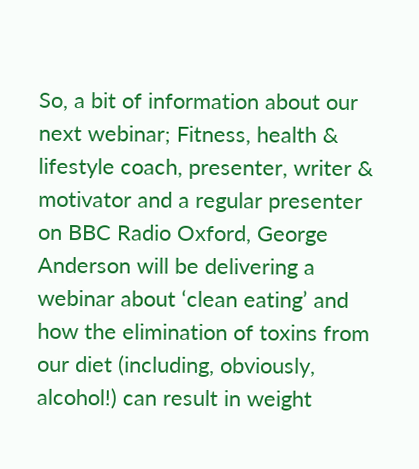So, a bit of information about our next webinar; Fitness, health & lifestyle coach, presenter, writer & motivator and a regular presenter on BBC Radio Oxford, George Anderson will be delivering a webinar about ‘clean eating’ and how the elimination of toxins from our diet (including, obviously, alcohol!) can result in weight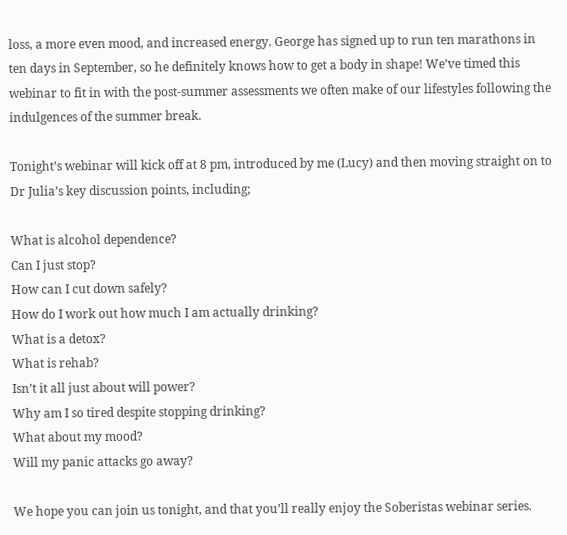loss, a more even mood, and increased energy. George has signed up to run ten marathons in ten days in September, so he definitely knows how to get a body in shape! We’ve timed this webinar to fit in with the post-summer assessments we often make of our lifestyles following the indulgences of the summer break.

Tonight’s webinar will kick off at 8 pm, introduced by me (Lucy) and then moving straight on to Dr Julia’s key discussion points, including;

What is alcohol dependence?
Can I just stop?
How can I cut down safely?
How do I work out how much I am actually drinking?
What is a detox?
What is rehab?
Isn’t it all just about will power?
Why am I so tired despite stopping drinking?
What about my mood?
Will my panic attacks go away?

We hope you can join us tonight, and that you’ll really enjoy the Soberistas webinar series.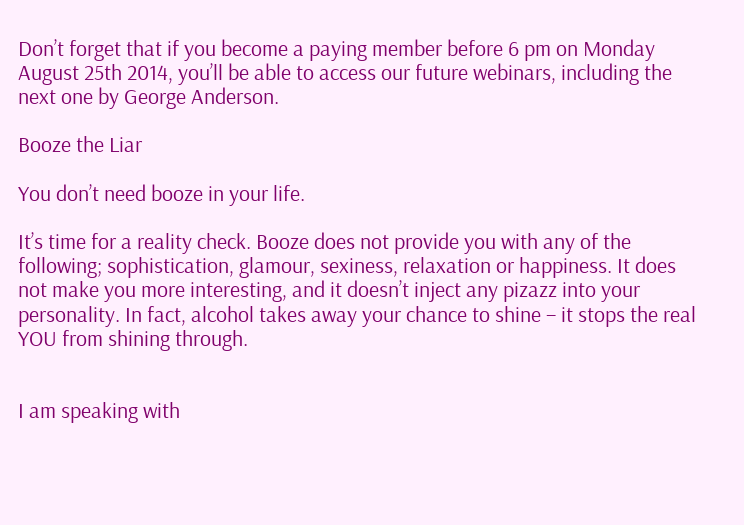Don’t forget that if you become a paying member before 6 pm on Monday August 25th 2014, you’ll be able to access our future webinars, including the next one by George Anderson.

Booze the Liar

You don’t need booze in your life.

It’s time for a reality check. Booze does not provide you with any of the following; sophistication, glamour, sexiness, relaxation or happiness. It does not make you more interesting, and it doesn’t inject any pizazz into your personality. In fact, alcohol takes away your chance to shine – it stops the real YOU from shining through.


I am speaking with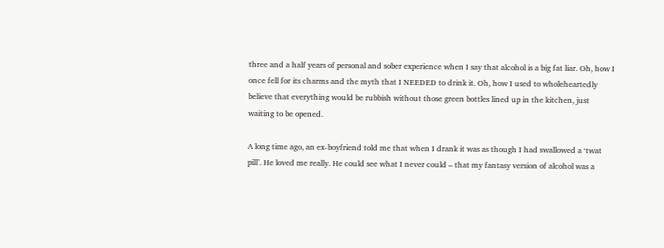three and a half years of personal and sober experience when I say that alcohol is a big fat liar. Oh, how I once fell for its charms and the myth that I NEEDED to drink it. Oh, how I used to wholeheartedly believe that everything would be rubbish without those green bottles lined up in the kitchen, just waiting to be opened.

A long time ago, an ex-boyfriend told me that when I drank it was as though I had swallowed a ‘twat pill’. He loved me really. He could see what I never could – that my fantasy version of alcohol was a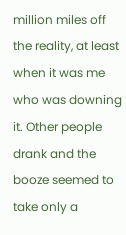million miles off the reality, at least when it was me who was downing it. Other people drank and the booze seemed to take only a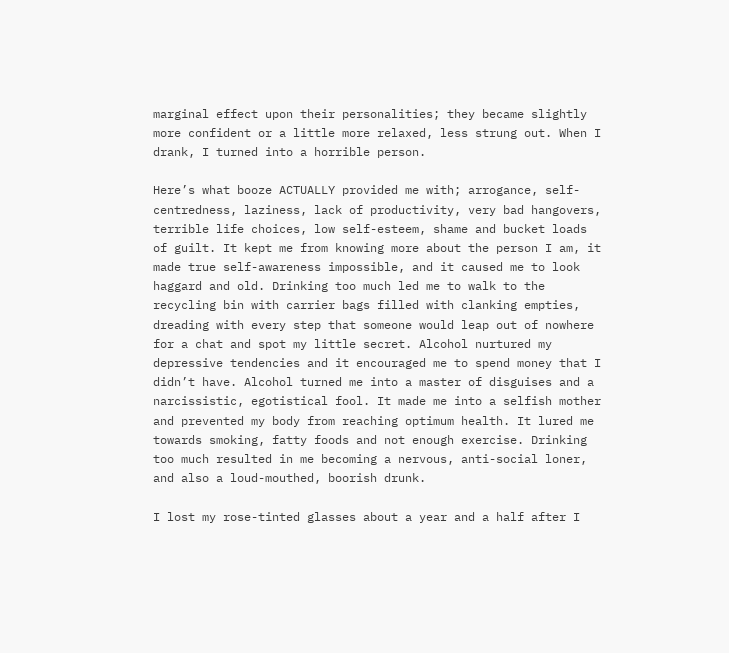marginal effect upon their personalities; they became slightly more confident or a little more relaxed, less strung out. When I drank, I turned into a horrible person.

Here’s what booze ACTUALLY provided me with; arrogance, self-centredness, laziness, lack of productivity, very bad hangovers, terrible life choices, low self-esteem, shame and bucket loads of guilt. It kept me from knowing more about the person I am, it made true self-awareness impossible, and it caused me to look haggard and old. Drinking too much led me to walk to the recycling bin with carrier bags filled with clanking empties, dreading with every step that someone would leap out of nowhere for a chat and spot my little secret. Alcohol nurtured my depressive tendencies and it encouraged me to spend money that I didn’t have. Alcohol turned me into a master of disguises and a narcissistic, egotistical fool. It made me into a selfish mother and prevented my body from reaching optimum health. It lured me towards smoking, fatty foods and not enough exercise. Drinking too much resulted in me becoming a nervous, anti-social loner, and also a loud-mouthed, boorish drunk.

I lost my rose-tinted glasses about a year and a half after I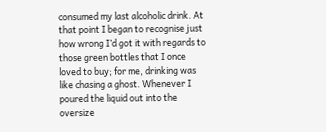consumed my last alcoholic drink. At that point I began to recognise just how wrong I’d got it with regards to those green bottles that I once loved to buy; for me, drinking was like chasing a ghost. Whenever I poured the liquid out into the oversize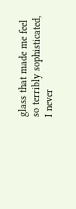glass that made me feel so terribly sophisticated, I never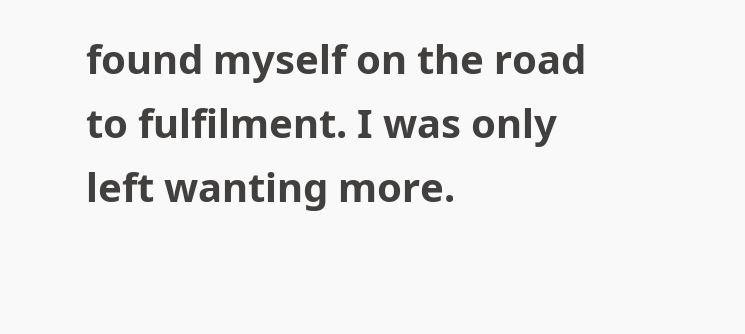found myself on the road to fulfilment. I was only left wanting more.